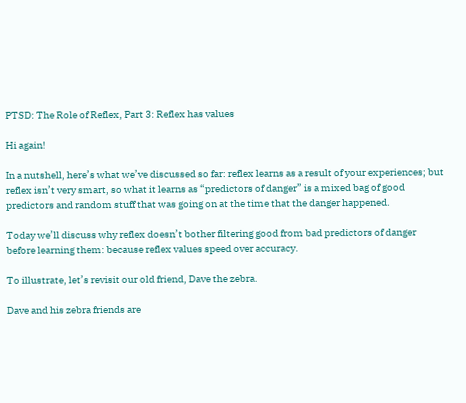PTSD: The Role of Reflex, Part 3: Reflex has values

Hi again!

In a nutshell, here’s what we’ve discussed so far: reflex learns as a result of your experiences; but reflex isn’t very smart, so what it learns as “predictors of danger” is a mixed bag of good predictors and random stuff that was going on at the time that the danger happened.

Today we’ll discuss why reflex doesn’t bother filtering good from bad predictors of danger before learning them: because reflex values speed over accuracy.

To illustrate, let’s revisit our old friend, Dave the zebra.

Dave and his zebra friends are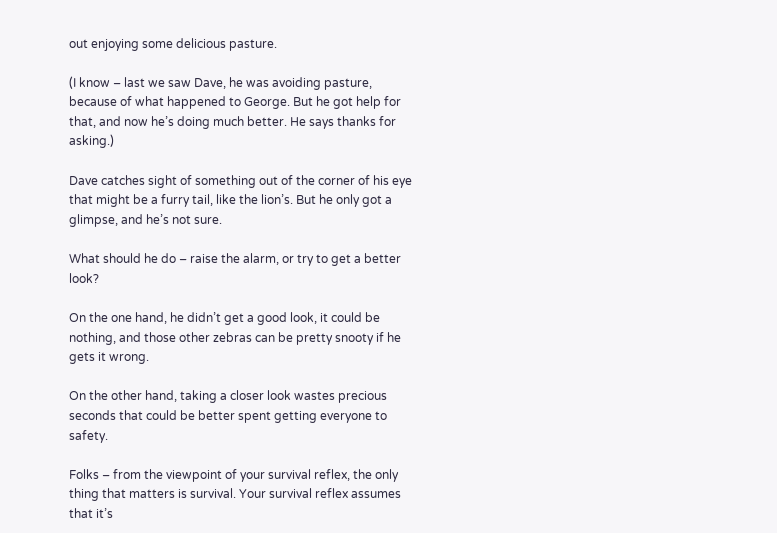out enjoying some delicious pasture.

(I know – last we saw Dave, he was avoiding pasture, because of what happened to George. But he got help for that, and now he’s doing much better. He says thanks for asking.)

Dave catches sight of something out of the corner of his eye that might be a furry tail, like the lion’s. But he only got a glimpse, and he’s not sure.

What should he do – raise the alarm, or try to get a better look?

On the one hand, he didn’t get a good look, it could be nothing, and those other zebras can be pretty snooty if he gets it wrong.

On the other hand, taking a closer look wastes precious seconds that could be better spent getting everyone to safety.

Folks – from the viewpoint of your survival reflex, the only thing that matters is survival. Your survival reflex assumes that it’s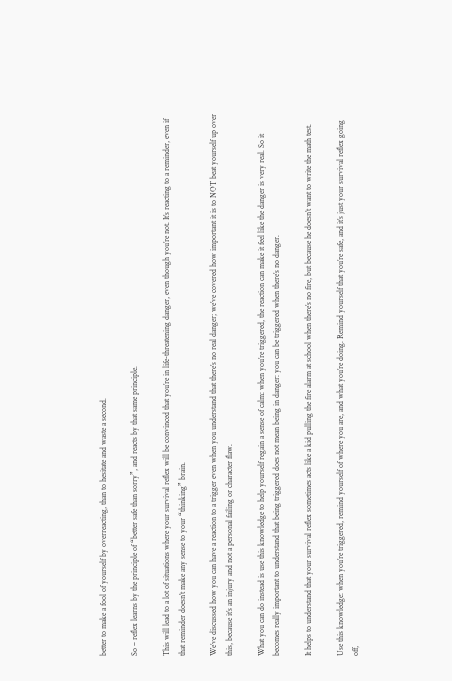better to make a fool of yourself by overreacting, than to hesitate and waste a second.

So – reflex learns by the principle of “better safe than sorry”, and reacts by that same principle.

This will lead to a lot of situations where your survival reflex will be convinced that you’re in life-threatening danger, even though you’re not. It’s reacting to a reminder, even if that reminder doesn’t make any sense to your “thinking” brain.

We’ve discussed how you can have a reaction to a trigger even when you understand that there’s no real danger; we’ve covered how important it is to NOT beat yourself up over this, because it’s an injury and not a personal failing or character flaw.

What you can do instead is use this knowledge to help yourself regain a sense of calm: when you’re triggered, the reaction can make it feel like the danger is very real. So it becomes really important to understand that being triggered does not mean being in danger: you can be triggered when there’s no danger.

It helps to understand that your survival reflex sometimes acts like a kid pulling the fire alarm at school when there’s no fire, but because he doesn’t want to write the math test.

Use this knowledge: when you’re triggered, remind yourself of where you are, and what you’re doing. Remind yourself that you’re safe, and it’s just your survival reflex going off,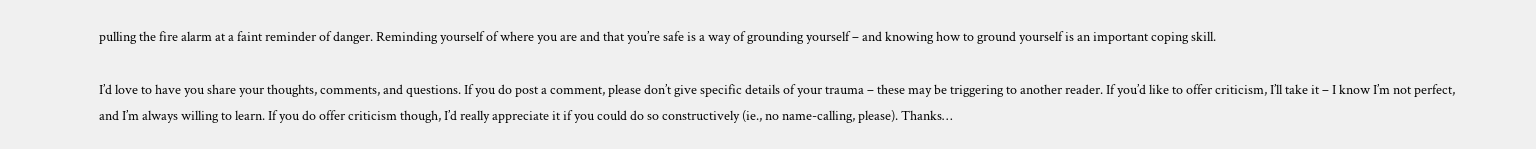pulling the fire alarm at a faint reminder of danger. Reminding yourself of where you are and that you’re safe is a way of grounding yourself – and knowing how to ground yourself is an important coping skill.

I’d love to have you share your thoughts, comments, and questions. If you do post a comment, please don’t give specific details of your trauma – these may be triggering to another reader. If you’d like to offer criticism, I’ll take it – I know I’m not perfect, and I’m always willing to learn. If you do offer criticism though, I’d really appreciate it if you could do so constructively (ie., no name-calling, please). Thanks…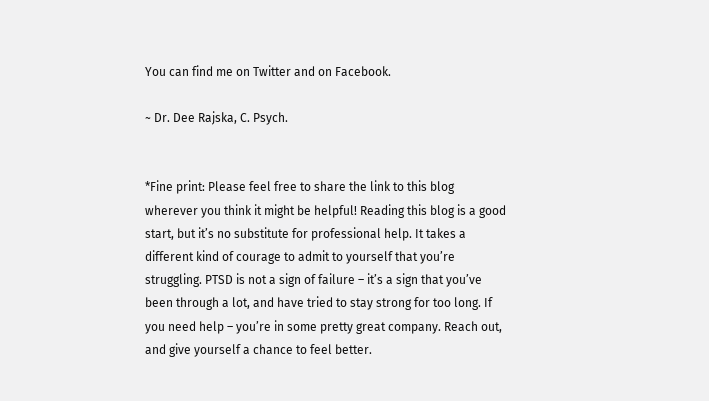You can find me on Twitter and on Facebook.

~ Dr. Dee Rajska, C. Psych.


*Fine print: Please feel free to share the link to this blog wherever you think it might be helpful! Reading this blog is a good start, but it’s no substitute for professional help. It takes a different kind of courage to admit to yourself that you’re struggling. PTSD is not a sign of failure – it’s a sign that you’ve been through a lot, and have tried to stay strong for too long. If you need help – you’re in some pretty great company. Reach out, and give yourself a chance to feel better.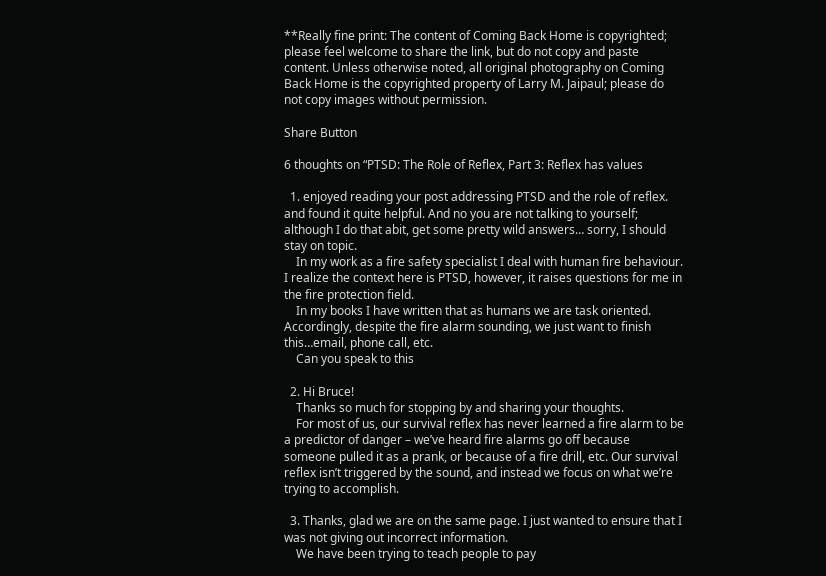**Really fine print: The content of Coming Back Home is copyrighted; please feel welcome to share the link, but do not copy and paste content. Unless otherwise noted, all original photography on Coming Back Home is the copyrighted property of Larry M. Jaipaul; please do not copy images without permission.

Share Button

6 thoughts on “PTSD: The Role of Reflex, Part 3: Reflex has values

  1. enjoyed reading your post addressing PTSD and the role of reflex. and found it quite helpful. And no you are not talking to yourself; although I do that abit, get some pretty wild answers… sorry, I should stay on topic.
    In my work as a fire safety specialist I deal with human fire behaviour. I realize the context here is PTSD, however, it raises questions for me in the fire protection field.
    In my books I have written that as humans we are task oriented. Accordingly, despite the fire alarm sounding, we just want to finish this…email, phone call, etc.
    Can you speak to this

  2. Hi Bruce!
    Thanks so much for stopping by and sharing your thoughts.
    For most of us, our survival reflex has never learned a fire alarm to be a predictor of danger – we’ve heard fire alarms go off because someone pulled it as a prank, or because of a fire drill, etc. Our survival reflex isn’t triggered by the sound, and instead we focus on what we’re trying to accomplish.

  3. Thanks, glad we are on the same page. I just wanted to ensure that I was not giving out incorrect information.
    We have been trying to teach people to pay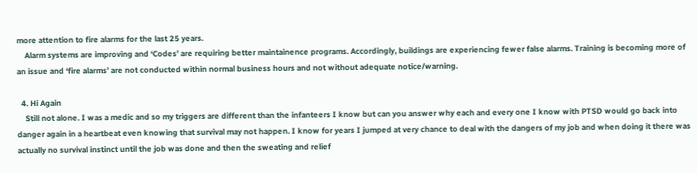more attention to fire alarms for the last 25 years.
    Alarm systems are improving and ‘Codes’ are requiring better maintainence programs. Accordingly, buildings are experiencing fewer false alarms. Training is becoming more of an issue and ‘fire alarms’ are not conducted within normal business hours and not without adequate notice/warning.

  4. Hi Again
    Still not alone. I was a medic and so my triggers are different than the infanteers I know but can you answer why each and every one I know with PTSD would go back into danger again in a heartbeat even knowing that survival may not happen. I know for years I jumped at very chance to deal with the dangers of my job and when doing it there was actually no survival instinct until the job was done and then the sweating and relief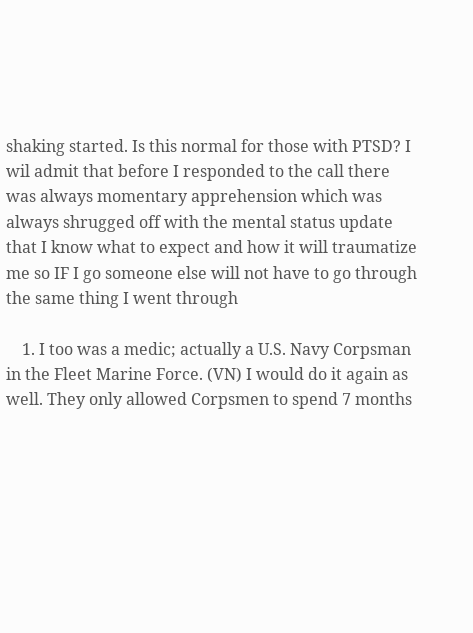shaking started. Is this normal for those with PTSD? I wil admit that before I responded to the call there was always momentary apprehension which was always shrugged off with the mental status update that I know what to expect and how it will traumatize me so IF I go someone else will not have to go through the same thing I went through

    1. I too was a medic; actually a U.S. Navy Corpsman in the Fleet Marine Force. (VN) I would do it again as well. They only allowed Corpsmen to spend 7 months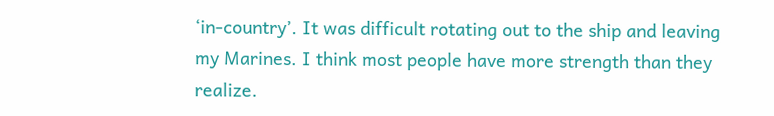‘in-country’. It was difficult rotating out to the ship and leaving my Marines. I think most people have more strength than they realize.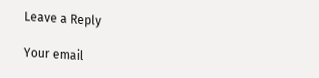Leave a Reply

Your email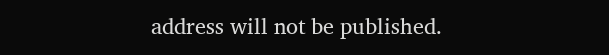address will not be published.